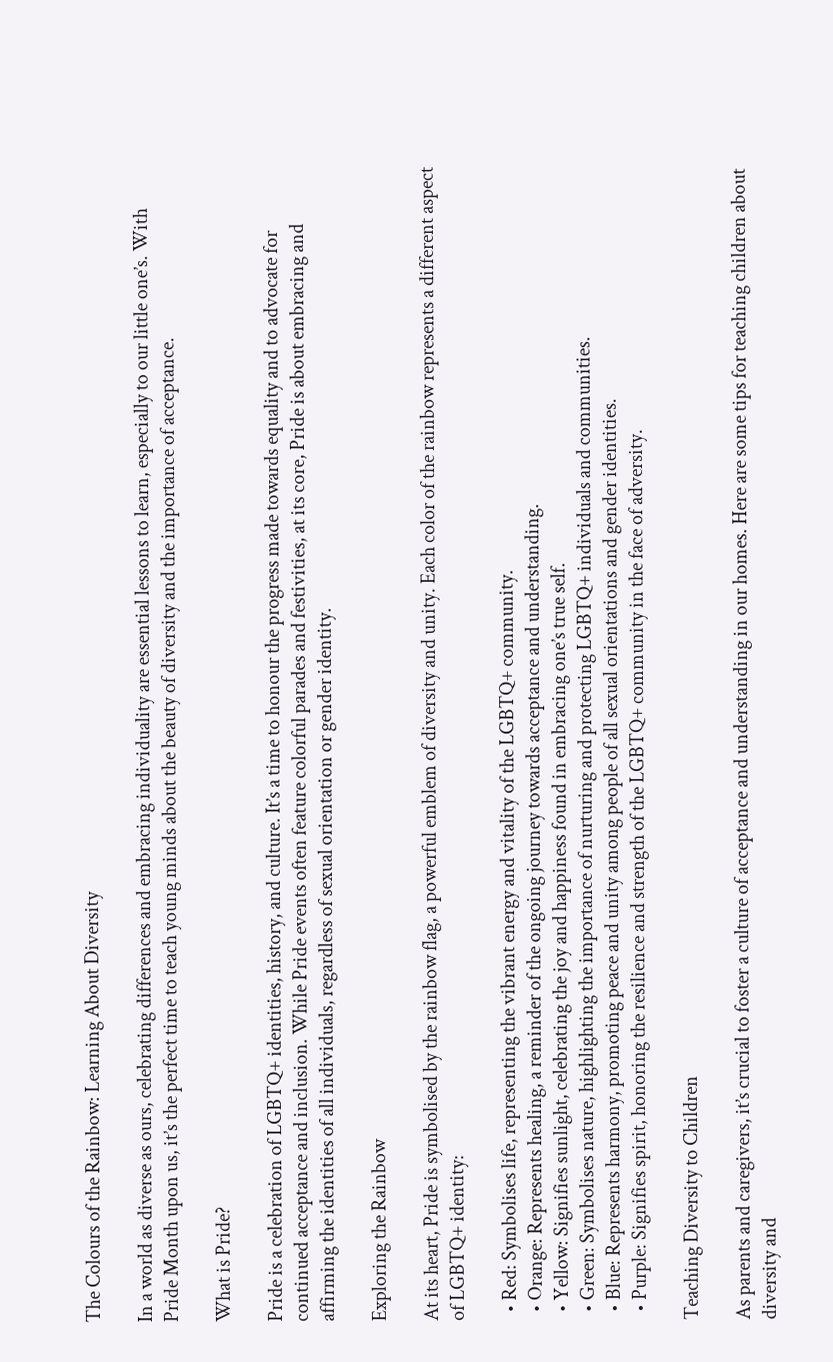The Colours of the Rainbow: Learning About Diversity

In a world as diverse as ours, celebrating differences and embracing individuality are essential lessons to learn, especially to our little one’s. With Pride Month upon us, it’s the perfect time to teach young minds about the beauty of diversity and the importance of acceptance.

What is Pride?

Pride is a celebration of LGBTQ+ identities, history, and culture. It’s a time to honour the progress made towards equality and to advocate for continued acceptance and inclusion. While Pride events often feature colorful parades and festivities, at its core, Pride is about embracing and affirming the identities of all individuals, regardless of sexual orientation or gender identity.

Exploring the Rainbow

At its heart, Pride is symbolised by the rainbow flag, a powerful emblem of diversity and unity. Each color of the rainbow represents a different aspect of LGBTQ+ identity:

  • Red: Symbolises life, representing the vibrant energy and vitality of the LGBTQ+ community.
  • Orange: Represents healing, a reminder of the ongoing journey towards acceptance and understanding.
  • Yellow: Signifies sunlight, celebrating the joy and happiness found in embracing one’s true self.
  • Green: Symbolises nature, highlighting the importance of nurturing and protecting LGBTQ+ individuals and communities.
  • Blue: Represents harmony, promoting peace and unity among people of all sexual orientations and gender identities.
  • Purple: Signifies spirit, honoring the resilience and strength of the LGBTQ+ community in the face of adversity.

Teaching Diversity to Children

As parents and caregivers, it’s crucial to foster a culture of acceptance and understanding in our homes. Here are some tips for teaching children about diversity and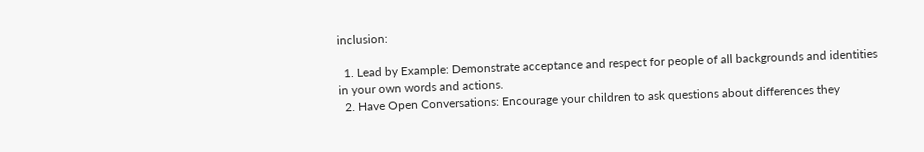inclusion:

  1. Lead by Example: Demonstrate acceptance and respect for people of all backgrounds and identities in your own words and actions.
  2. Have Open Conversations: Encourage your children to ask questions about differences they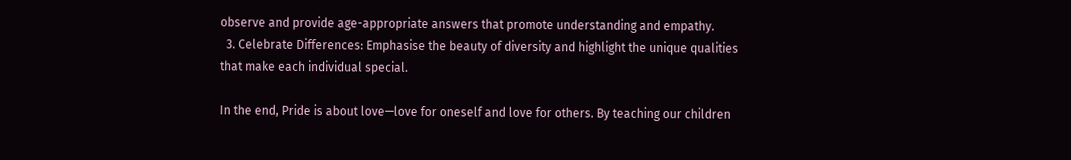observe and provide age-appropriate answers that promote understanding and empathy.
  3. Celebrate Differences: Emphasise the beauty of diversity and highlight the unique qualities that make each individual special.

In the end, Pride is about love—love for oneself and love for others. By teaching our children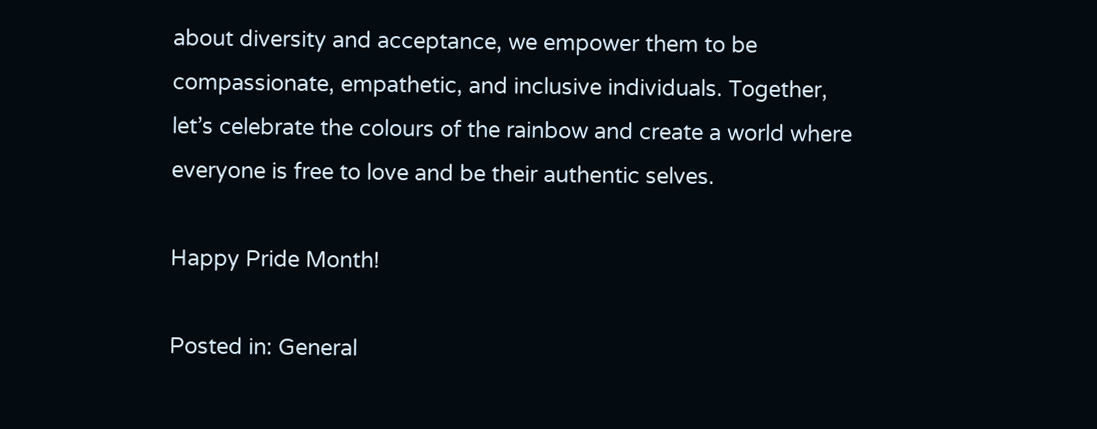about diversity and acceptance, we empower them to be compassionate, empathetic, and inclusive individuals. Together, let’s celebrate the colours of the rainbow and create a world where everyone is free to love and be their authentic selves.

Happy Pride Month!

Posted in: General